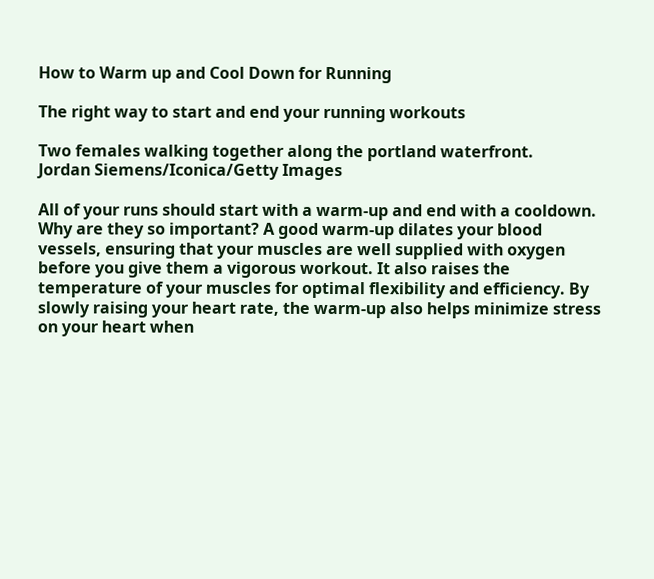How to Warm up and Cool Down for Running

The right way to start and end your running workouts

Two females walking together along the portland waterfront.
Jordan Siemens/Iconica/Getty Images

All of your runs should start with a warm-up and end with a cooldown. Why are they so important? A good warm-up dilates your blood vessels, ensuring that your muscles are well supplied with oxygen before you give them a vigorous workout. It also raises the temperature of your muscles for optimal flexibility and efficiency. By slowly raising your heart rate, the warm-up also helps minimize stress on your heart when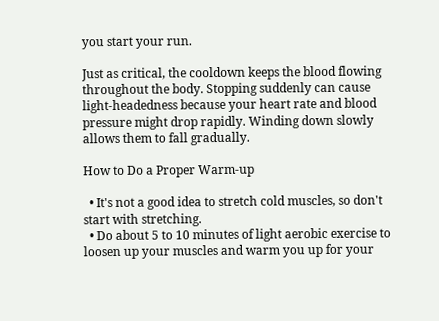you start your run.

Just as critical, the cooldown keeps the blood flowing throughout the body. Stopping suddenly can cause light-headedness because your heart rate and blood pressure might drop rapidly. Winding down slowly allows them to fall gradually.

How to Do a Proper Warm-up

  • It's not a good idea to stretch cold muscles, so don't start with stretching.
  • Do about 5 to 10 minutes of light aerobic exercise to loosen up your muscles and warm you up for your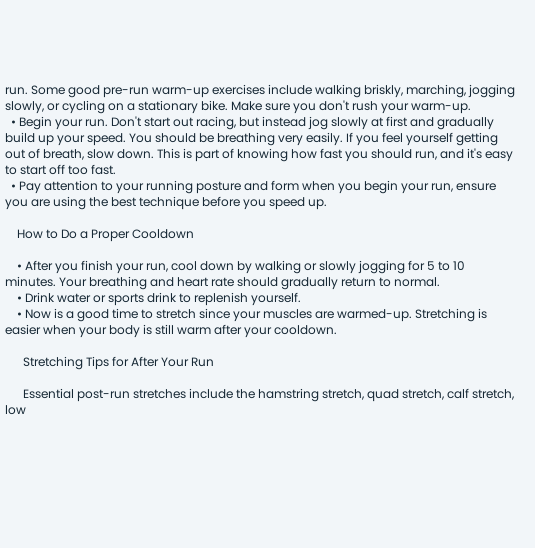run. Some good pre-run warm-up exercises include walking briskly, marching, jogging slowly, or cycling on a stationary bike. Make sure you don't rush your warm-up.
  • Begin your run. Don't start out racing, but instead jog slowly at first and gradually build up your speed. You should be breathing very easily. If you feel yourself getting out of breath, slow down. This is part of knowing how fast you should run, and it's easy to start off too fast.
  • Pay attention to your running posture and form when you begin your run, ensure you are using the best technique before you speed up.

    How to Do a Proper Cooldown

    • After you finish your run, cool down by walking or slowly jogging for 5 to 10 minutes. Your breathing and heart rate should gradually return to normal.
    • Drink water or sports drink to replenish yourself.
    • Now is a good time to stretch since your muscles are warmed-up. Stretching is easier when your body is still warm after your cooldown.

      Stretching Tips for After Your Run

      Essential post-run stretches include the hamstring stretch, quad stretch, calf stretch, low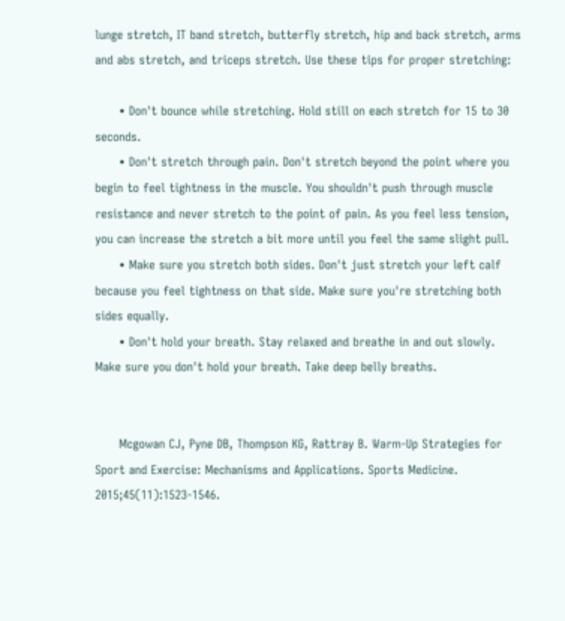lunge stretch, IT band stretch, butterfly stretch, hip and back stretch, arms and abs stretch, and triceps stretch. Use these tips for proper stretching:

      • Don't bounce while stretching. Hold still on each stretch for 15 to 30 seconds.
      • Don't stretch through pain. Don't stretch beyond the point where you begin to feel tightness in the muscle. You shouldn't push through muscle resistance and never stretch to the point of pain. As you feel less tension, you can increase the stretch a bit more until you feel the same slight pull.
      • Make sure you stretch both sides. Don't just stretch your left calf because you feel tightness on that side. Make sure you're stretching both sides equally.
      • Don't hold your breath. Stay relaxed and breathe in and out slowly. Make sure you don't hold your breath. Take deep belly breaths.


      Mcgowan CJ, Pyne DB, Thompson KG, Rattray B. Warm-Up Strategies for Sport and Exercise: Mechanisms and Applications. Sports Medicine. 2015;45(11):1523-1546.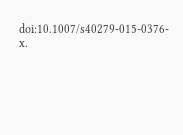doi:10.1007/s40279-015-0376-x.